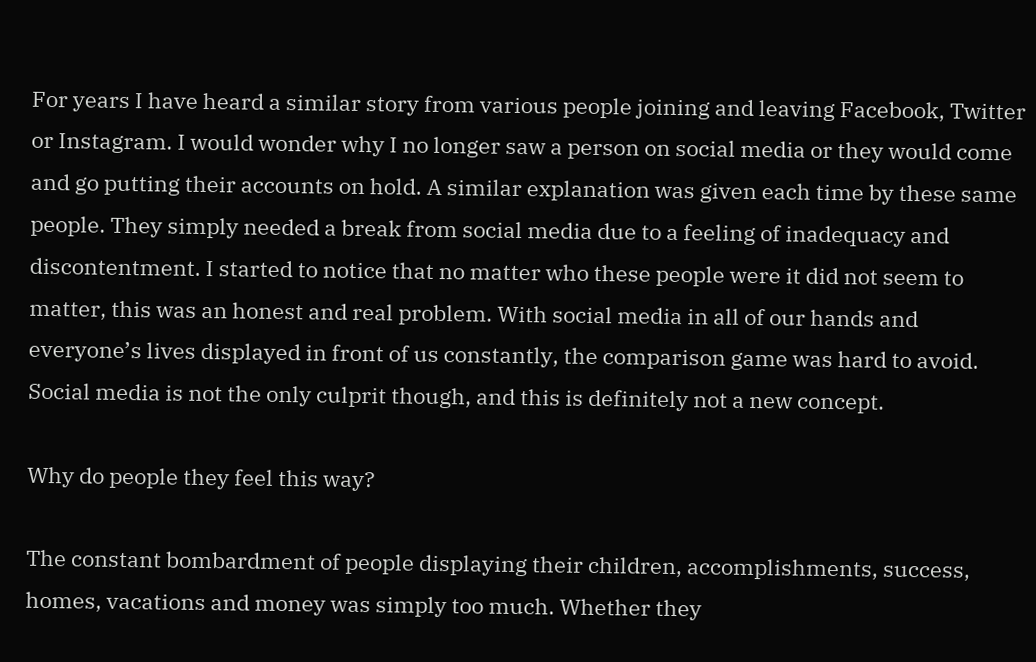For years I have heard a similar story from various people joining and leaving Facebook, Twitter or Instagram. I would wonder why I no longer saw a person on social media or they would come and go putting their accounts on hold. A similar explanation was given each time by these same people. They simply needed a break from social media due to a feeling of inadequacy and discontentment. I started to notice that no matter who these people were it did not seem to matter, this was an honest and real problem. With social media in all of our hands and everyone’s lives displayed in front of us constantly, the comparison game was hard to avoid. Social media is not the only culprit though, and this is definitely not a new concept.

Why do people they feel this way?

The constant bombardment of people displaying their children, accomplishments, success, homes, vacations and money was simply too much. Whether they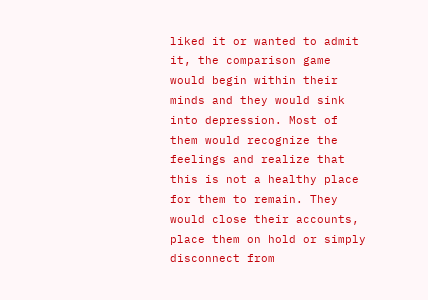liked it or wanted to admit it, the comparison game would begin within their minds and they would sink into depression. Most of them would recognize the feelings and realize that this is not a healthy place for them to remain. They would close their accounts, place them on hold or simply disconnect from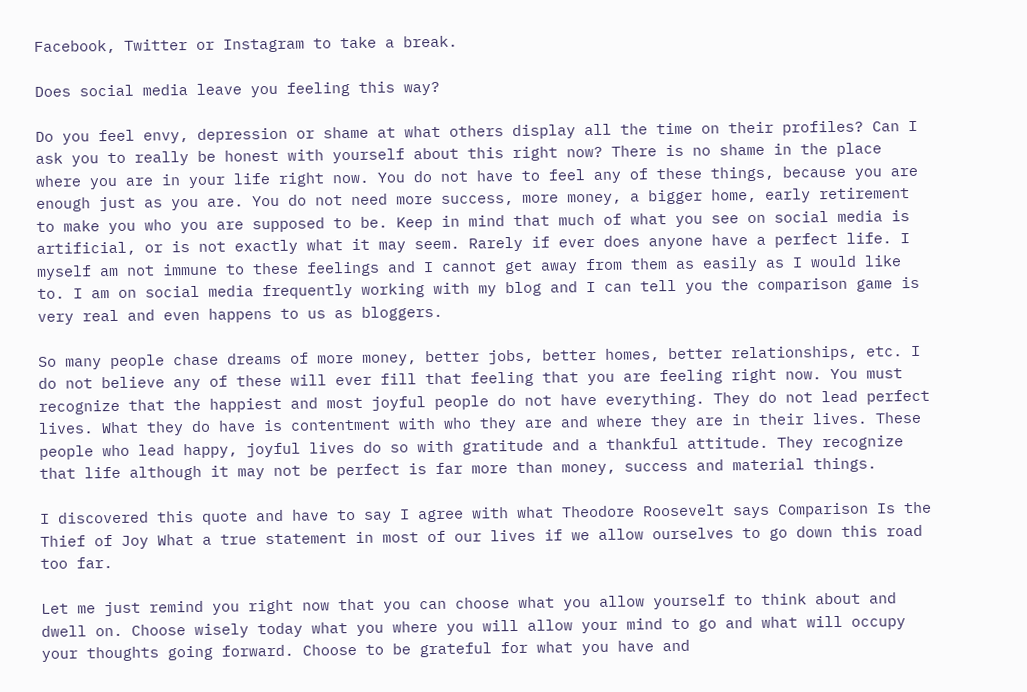Facebook, Twitter or Instagram to take a break.

Does social media leave you feeling this way?

Do you feel envy, depression or shame at what others display all the time on their profiles? Can I ask you to really be honest with yourself about this right now? There is no shame in the place where you are in your life right now. You do not have to feel any of these things, because you are enough just as you are. You do not need more success, more money, a bigger home, early retirement to make you who you are supposed to be. Keep in mind that much of what you see on social media is artificial, or is not exactly what it may seem. Rarely if ever does anyone have a perfect life. I myself am not immune to these feelings and I cannot get away from them as easily as I would like to. I am on social media frequently working with my blog and I can tell you the comparison game is very real and even happens to us as bloggers.

So many people chase dreams of more money, better jobs, better homes, better relationships, etc. I do not believe any of these will ever fill that feeling that you are feeling right now. You must recognize that the happiest and most joyful people do not have everything. They do not lead perfect lives. What they do have is contentment with who they are and where they are in their lives. These people who lead happy, joyful lives do so with gratitude and a thankful attitude. They recognize that life although it may not be perfect is far more than money, success and material things.

I discovered this quote and have to say I agree with what Theodore Roosevelt says Comparison Is the Thief of Joy What a true statement in most of our lives if we allow ourselves to go down this road too far.

Let me just remind you right now that you can choose what you allow yourself to think about and dwell on. Choose wisely today what you where you will allow your mind to go and what will occupy your thoughts going forward. Choose to be grateful for what you have and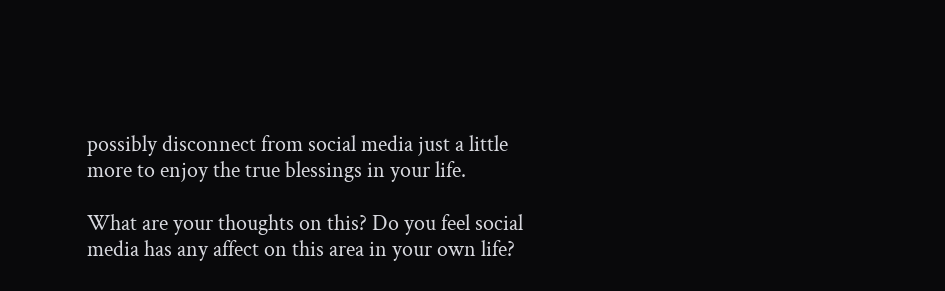possibly disconnect from social media just a little more to enjoy the true blessings in your life.

What are your thoughts on this? Do you feel social media has any affect on this area in your own life?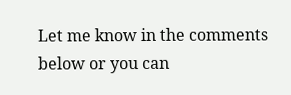Let me know in the comments below or you can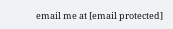email me at [email protected]